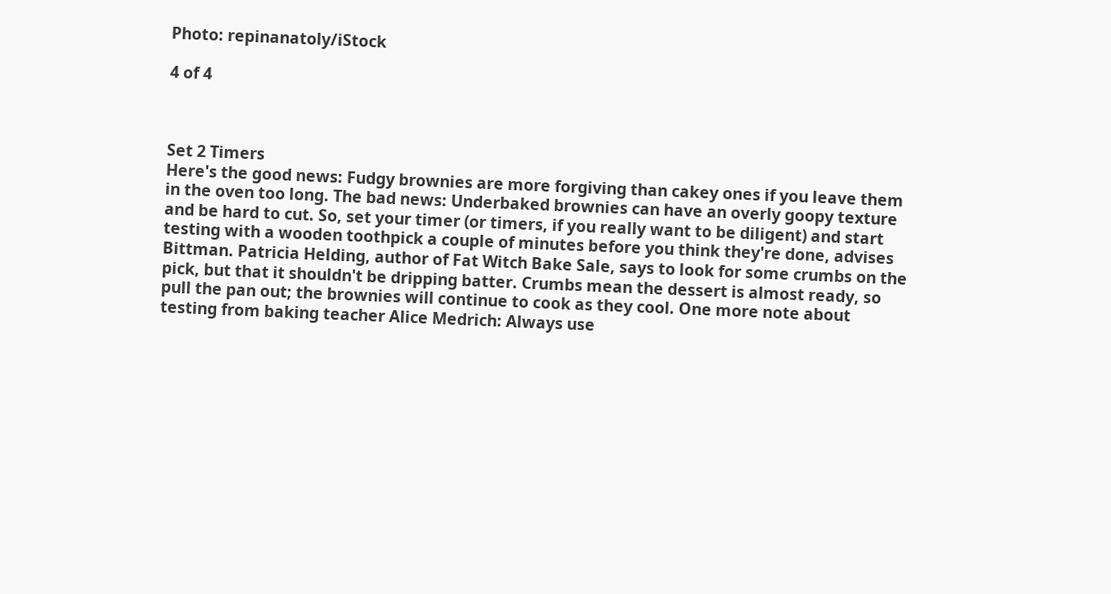Photo: repinanatoly/iStock

4 of 4



Set 2 Timers
Here's the good news: Fudgy brownies are more forgiving than cakey ones if you leave them in the oven too long. The bad news: Underbaked brownies can have an overly goopy texture and be hard to cut. So, set your timer (or timers, if you really want to be diligent) and start testing with a wooden toothpick a couple of minutes before you think they're done, advises Bittman. Patricia Helding, author of Fat Witch Bake Sale, says to look for some crumbs on the pick, but that it shouldn't be dripping batter. Crumbs mean the dessert is almost ready, so pull the pan out; the brownies will continue to cook as they cool. One more note about testing from baking teacher Alice Medrich: Always use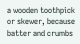a wooden toothpick or skewer, because batter and crumbs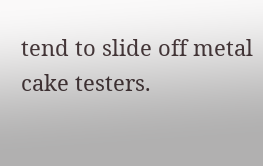tend to slide off metal cake testers.